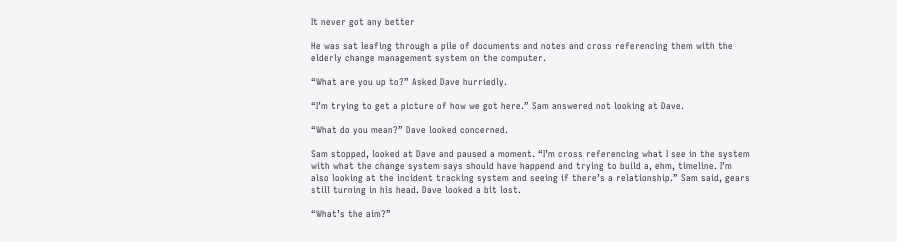It never got any better

He was sat leafing through a pile of documents and notes and cross referencing them with the elderly change management system on the computer.

“What are you up to?” Asked Dave hurriedly.

“I’m trying to get a picture of how we got here.” Sam answered not looking at Dave.

“What do you mean?” Dave looked concerned.

Sam stopped, looked at Dave and paused a moment. “I’m cross referencing what I see in the system with what the change system says should have happend and trying to build a, ehm, timeline. I’m also looking at the incident tracking system and seeing if there’s a relationship.” Sam said, gears still turning in his head. Dave looked a bit lost.

“What’s the aim?”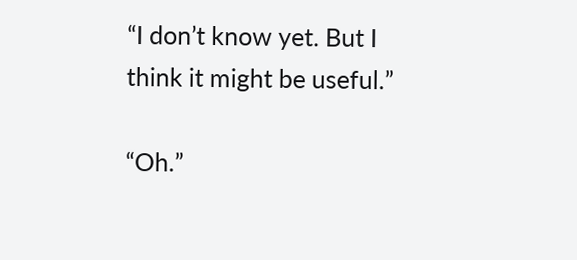“I don’t know yet. But I think it might be useful.”

“Oh.”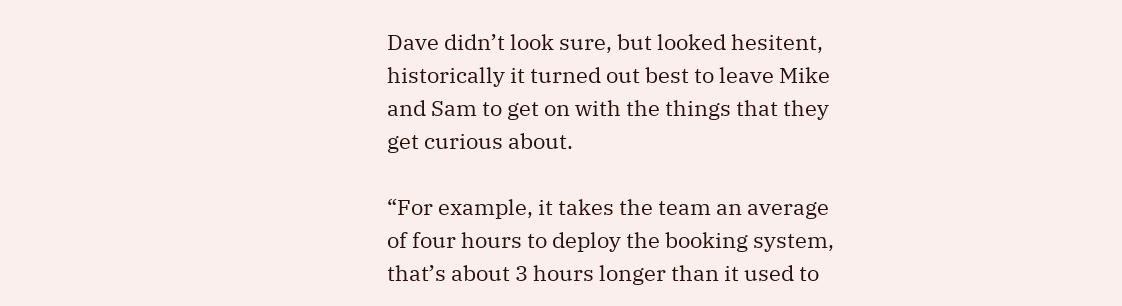Dave didn’t look sure, but looked hesitent, historically it turned out best to leave Mike and Sam to get on with the things that they get curious about.

“For example, it takes the team an average of four hours to deploy the booking system, that’s about 3 hours longer than it used to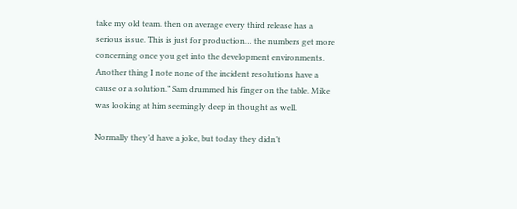take my old team. then on average every third release has a serious issue. This is just for production… the numbers get more concerning once you get into the development environments. Another thing I note none of the incident resolutions have a cause or a solution.” Sam drummed his finger on the table. Mike was looking at him seemingly deep in thought as well.

Normally they’d have a joke, but today they didn’t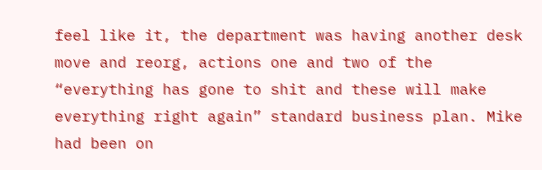feel like it, the department was having another desk move and reorg, actions one and two of the “everything has gone to shit and these will make everything right again” standard business plan. Mike had been on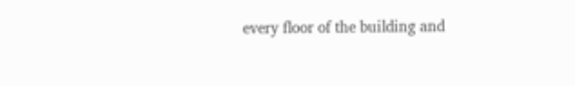every floor of the building and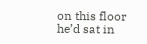on this floor he’d sat in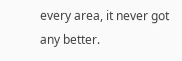every area, it never got any better.